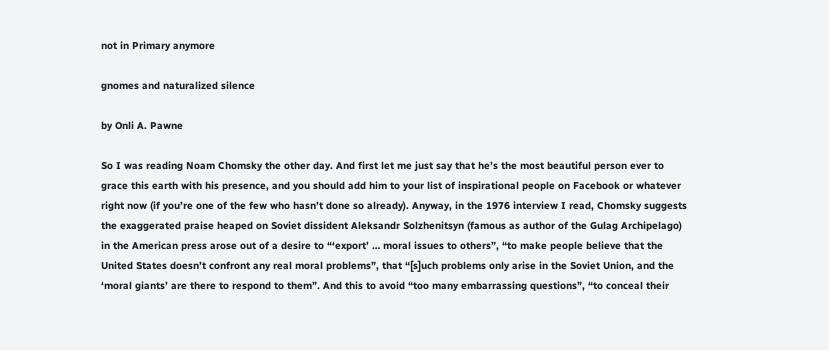not in Primary anymore

gnomes and naturalized silence

by Onli A. Pawne

So I was reading Noam Chomsky the other day. And first let me just say that he’s the most beautiful person ever to grace this earth with his presence, and you should add him to your list of inspirational people on Facebook or whatever right now (if you’re one of the few who hasn’t done so already). Anyway, in the 1976 interview I read, Chomsky suggests the exaggerated praise heaped on Soviet dissident Aleksandr Solzhenitsyn (famous as author of the Gulag Archipelago) in the American press arose out of a desire to “‘export’ … moral issues to others”, “to make people believe that the United States doesn’t confront any real moral problems”, that “[s]uch problems only arise in the Soviet Union, and the ‘moral giants’ are there to respond to them”. And this to avoid “too many embarrassing questions”, “to conceal their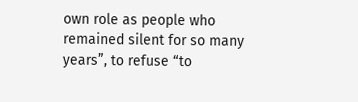own role as people who remained silent for so many years”, to refuse “to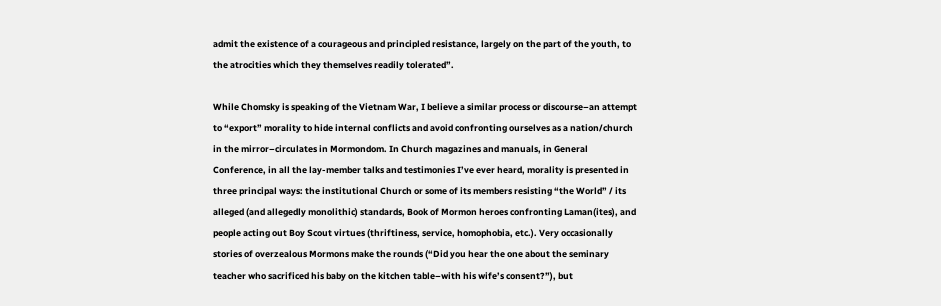admit the existence of a courageous and principled resistance, largely on the part of the youth, to the atrocities which they themselves readily tolerated”.

While Chomsky is speaking of the Vietnam War, I believe a similar process or discourse–an attempt to “export” morality to hide internal conflicts and avoid confronting ourselves as a nation/church in the mirror–circulates in Mormondom. In Church magazines and manuals, in General Conference, in all the lay-member talks and testimonies I’ve ever heard, morality is presented in three principal ways: the institutional Church or some of its members resisting “the World” / its alleged (and allegedly monolithic) standards, Book of Mormon heroes confronting Laman(ites), and people acting out Boy Scout virtues (thriftiness, service, homophobia, etc.). Very occasionally stories of overzealous Mormons make the rounds (“Did you hear the one about the seminary teacher who sacrificed his baby on the kitchen table–with his wife’s consent?”), but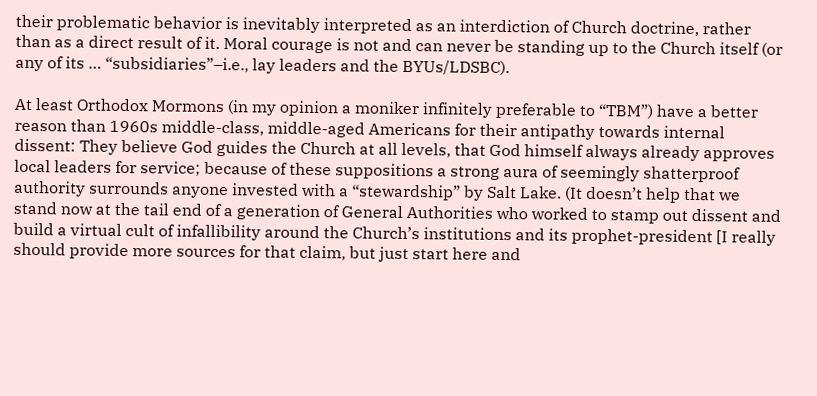their problematic behavior is inevitably interpreted as an interdiction of Church doctrine, rather than as a direct result of it. Moral courage is not and can never be standing up to the Church itself (or any of its … “subsidiaries”–i.e., lay leaders and the BYUs/LDSBC).

At least Orthodox Mormons (in my opinion a moniker infinitely preferable to “TBM”) have a better reason than 1960s middle-class, middle-aged Americans for their antipathy towards internal dissent: They believe God guides the Church at all levels, that God himself always already approves local leaders for service; because of these suppositions a strong aura of seemingly shatterproof authority surrounds anyone invested with a “stewardship” by Salt Lake. (It doesn’t help that we stand now at the tail end of a generation of General Authorities who worked to stamp out dissent and build a virtual cult of infallibility around the Church’s institutions and its prophet-president [I really should provide more sources for that claim, but just start here and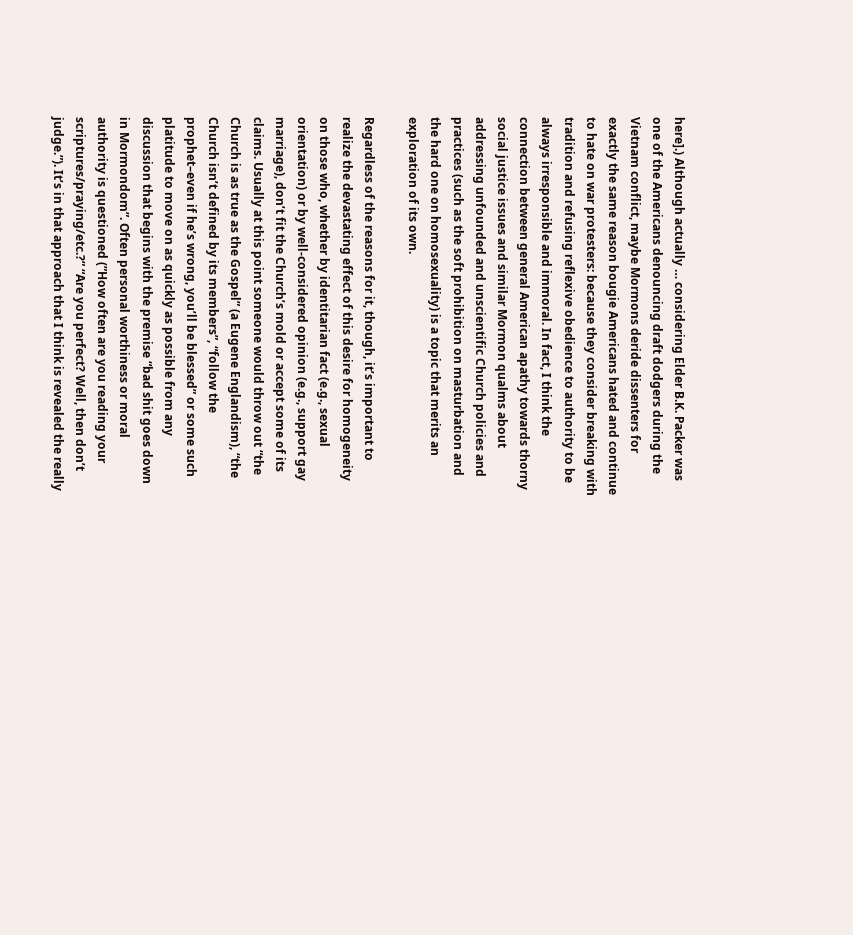here].) Although actually … considering Elder B.K. Packer was one of the Americans denouncing draft dodgers during the Vietnam conflict, maybe Mormons deride dissenters for exactly the same reason bougie Americans hated and continue to hate on war protesters: because they consider breaking with tradition and refusing reflexive obedience to authority to be always irresponsible and immoral. In fact, I think the connection between general American apathy towards thorny social justice issues and similar Mormon qualms about addressing unfounded and unscientific Church policies and practices (such as the soft prohibition on masturbation and the hard one on homosexuality) is a topic that merits an exploration of its own.

Regardless of the reasons for it, though, it’s important to realize the devastating effect of this desire for homogeneity on those who, whether by identitarian fact (e.g., sexual orientation) or by well-considered opinion (e.g., support gay marriage), don’t fit the Church’s mold or accept some of its claims. Usually at this point someone would throw out “the Church is as true as the Gospel” (a Eugene Englandism), “the Church isn’t defined by its members”, “follow the prophet–even if he’s wrong, you’ll be blessed” or some such platitude to move on as quickly as possible from any discussion that begins with the premise “bad shit goes down in Mormondom”. Often personal worthiness or moral authority is questioned (”How often are you reading your scriptures/praying/etc.?” “Are you perfect? Well, then don’t judge.”). It’s in that approach that I think is revealed the really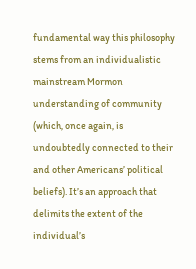fundamental way this philosophy stems from an individualistic mainstream Mormon understanding of community (which, once again, is undoubtedly connected to their and other Americans’ political beliefs). It’s an approach that delimits the extent of the individual’s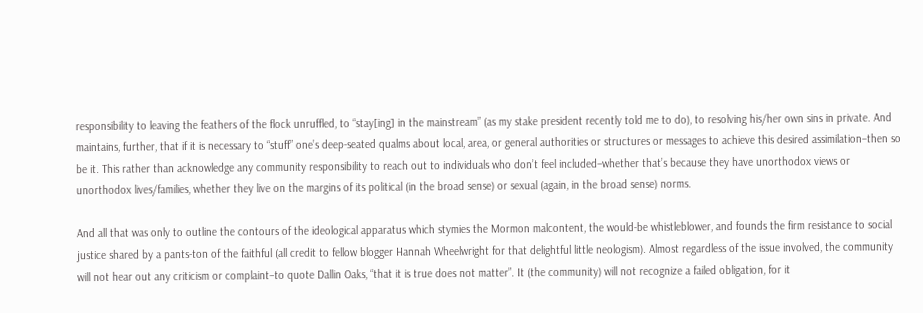responsibility to leaving the feathers of the flock unruffled, to “stay[ing] in the mainstream” (as my stake president recently told me to do), to resolving his/her own sins in private. And maintains, further, that if it is necessary to “stuff” one’s deep-seated qualms about local, area, or general authorities or structures or messages to achieve this desired assimilation–then so be it. This rather than acknowledge any community responsibility to reach out to individuals who don’t feel included–whether that’s because they have unorthodox views or unorthodox lives/families, whether they live on the margins of its political (in the broad sense) or sexual (again, in the broad sense) norms.

And all that was only to outline the contours of the ideological apparatus which stymies the Mormon malcontent, the would-be whistleblower, and founds the firm resistance to social justice shared by a pants-ton of the faithful (all credit to fellow blogger Hannah Wheelwright for that delightful little neologism). Almost regardless of the issue involved, the community will not hear out any criticism or complaint–to quote Dallin Oaks, “that it is true does not matter”. It (the community) will not recognize a failed obligation, for it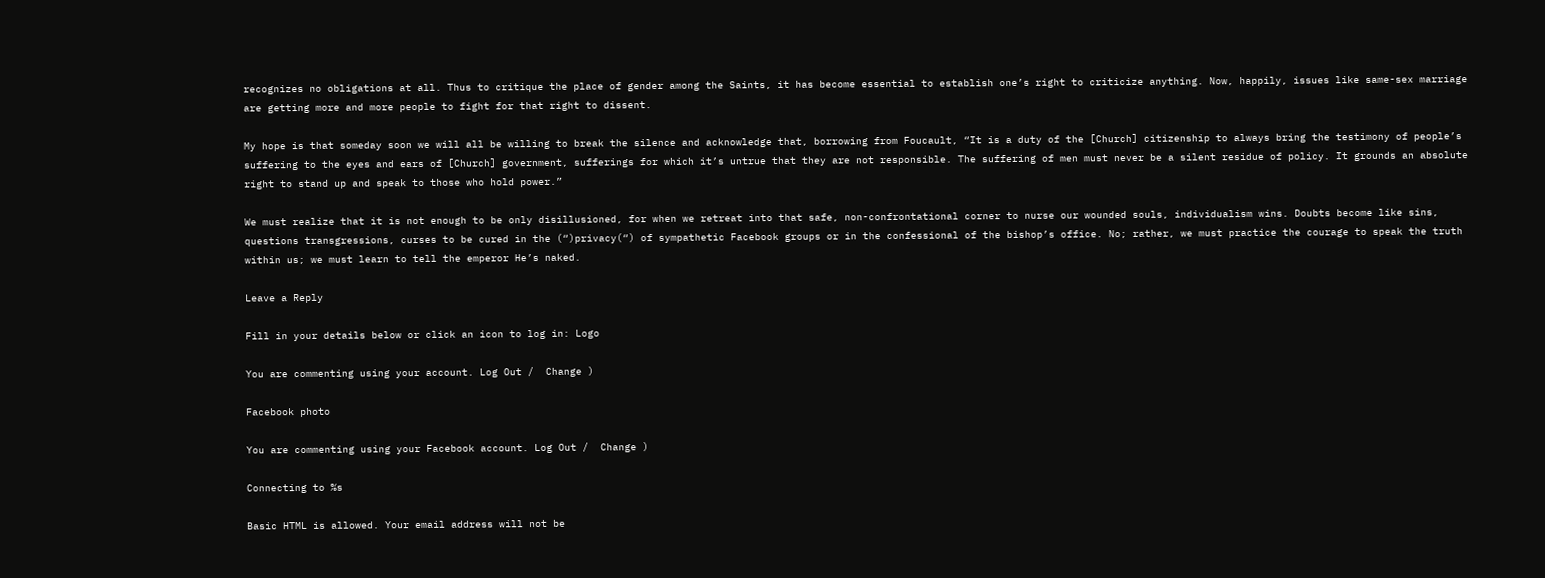recognizes no obligations at all. Thus to critique the place of gender among the Saints, it has become essential to establish one’s right to criticize anything. Now, happily, issues like same-sex marriage are getting more and more people to fight for that right to dissent.

My hope is that someday soon we will all be willing to break the silence and acknowledge that, borrowing from Foucault, “It is a duty of the [Church] citizenship to always bring the testimony of people’s suffering to the eyes and ears of [Church] government, sufferings for which it’s untrue that they are not responsible. The suffering of men must never be a silent residue of policy. It grounds an absolute right to stand up and speak to those who hold power.”

We must realize that it is not enough to be only disillusioned, for when we retreat into that safe, non-confrontational corner to nurse our wounded souls, individualism wins. Doubts become like sins, questions transgressions, curses to be cured in the (“)privacy(“) of sympathetic Facebook groups or in the confessional of the bishop’s office. No; rather, we must practice the courage to speak the truth within us; we must learn to tell the emperor He’s naked.

Leave a Reply

Fill in your details below or click an icon to log in: Logo

You are commenting using your account. Log Out /  Change )

Facebook photo

You are commenting using your Facebook account. Log Out /  Change )

Connecting to %s

Basic HTML is allowed. Your email address will not be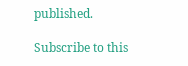published.

Subscribe to this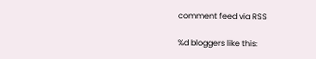comment feed via RSS

%d bloggers like this: